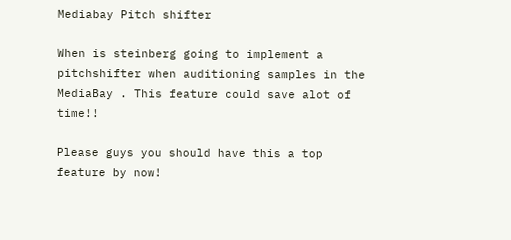Mediabay Pitch shifter

When is steinberg going to implement a pitchshifter when auditioning samples in the MediaBay . This feature could save alot of time!!

Please guys you should have this a top feature by now!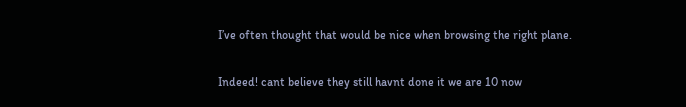I’ve often thought that would be nice when browsing the right plane.

Indeed! cant believe they still havnt done it we are 10 now